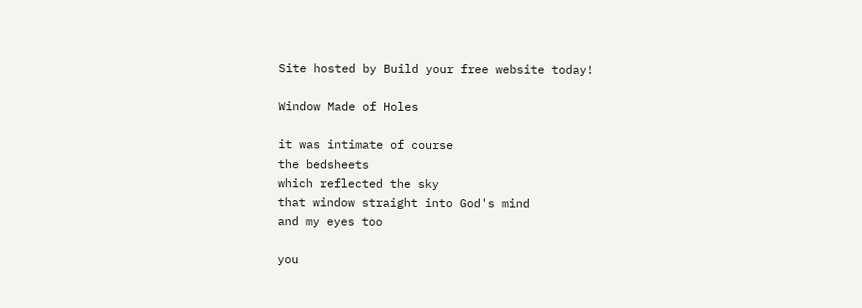Site hosted by Build your free website today!

Window Made of Holes

it was intimate of course
the bedsheets
which reflected the sky
that window straight into God's mind
and my eyes too

you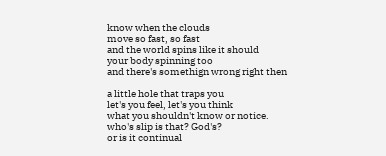know when the clouds
move so fast, so fast
and the world spins like it should
your body spinning too
and there's somethign wrong right then

a little hole that traps you
let's you feel, let's you think
what you shouldn't know or notice.
who's slip is that? God's?
or is it continual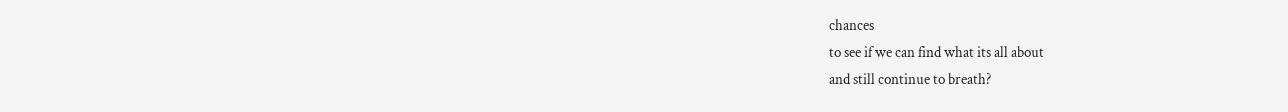chances
to see if we can find what its all about
and still continue to breath?